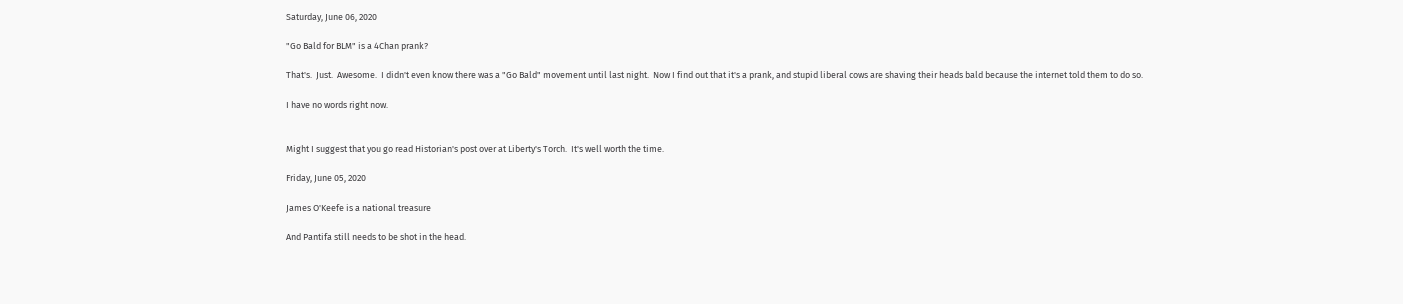Saturday, June 06, 2020

"Go Bald for BLM" is a 4Chan prank?

That's.  Just.  Awesome.  I didn't even know there was a "Go Bald" movement until last night.  Now I find out that it's a prank, and stupid liberal cows are shaving their heads bald because the internet told them to do so.

I have no words right now.


Might I suggest that you go read Historian's post over at Liberty's Torch.  It's well worth the time.

Friday, June 05, 2020

James O'Keefe is a national treasure

And Pantifa still needs to be shot in the head.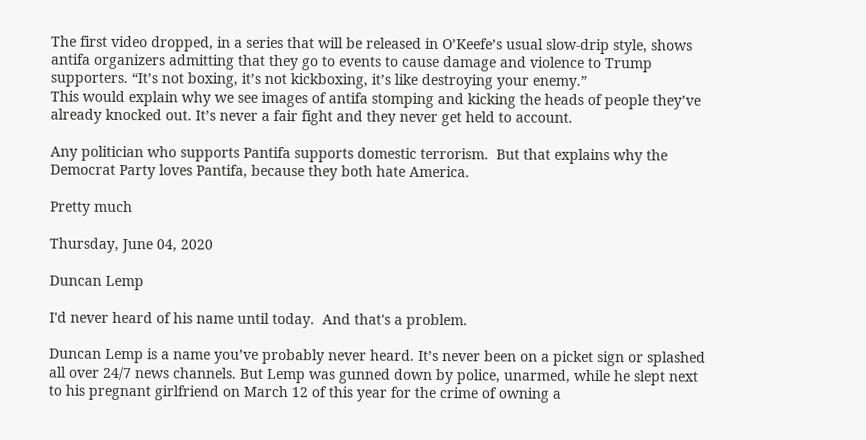The first video dropped, in a series that will be released in O’Keefe’s usual slow-drip style, shows antifa organizers admitting that they go to events to cause damage and violence to Trump supporters. “It’s not boxing, it’s not kickboxing, it’s like destroying your enemy.”
This would explain why we see images of antifa stomping and kicking the heads of people they’ve already knocked out. It’s never a fair fight and they never get held to account.

Any politician who supports Pantifa supports domestic terrorism.  But that explains why the Democrat Party loves Pantifa, because they both hate America.

Pretty much

Thursday, June 04, 2020

Duncan Lemp

I'd never heard of his name until today.  And that's a problem.

Duncan Lemp is a name you’ve probably never heard. It’s never been on a picket sign or splashed all over 24/7 news channels. But Lemp was gunned down by police, unarmed, while he slept next to his pregnant girlfriend on March 12 of this year for the crime of owning a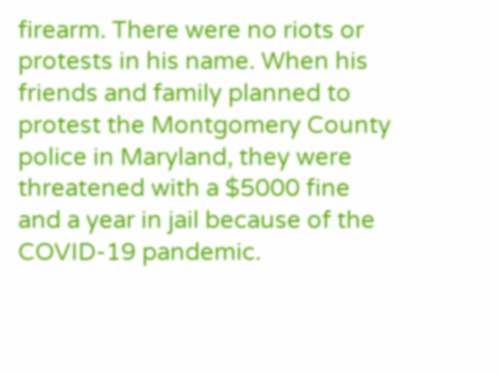firearm. There were no riots or protests in his name. When his friends and family planned to protest the Montgomery County police in Maryland, they were threatened with a $5000 fine and a year in jail because of the COVID-19 pandemic.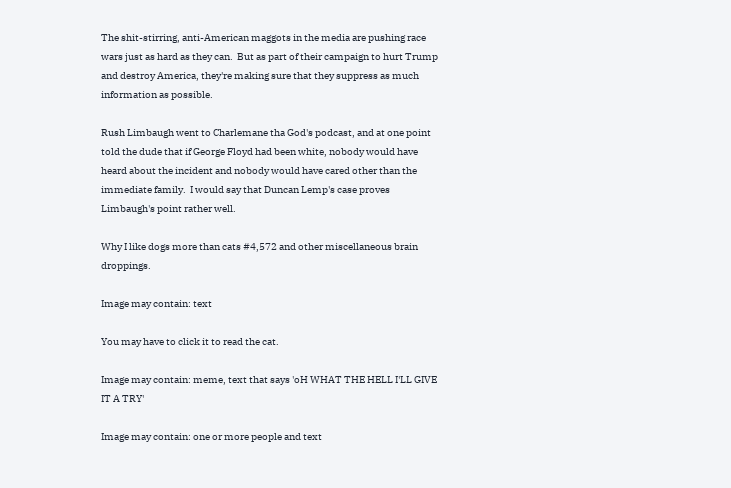The shit-stirring, anti-American maggots in the media are pushing race wars just as hard as they can.  But as part of their campaign to hurt Trump and destroy America, they're making sure that they suppress as much information as possible.

Rush Limbaugh went to Charlemane tha God's podcast, and at one point told the dude that if George Floyd had been white, nobody would have heard about the incident and nobody would have cared other than the immediate family.  I would say that Duncan Lemp's case proves Limbaugh's point rather well.

Why I like dogs more than cats #4,572 and other miscellaneous brain droppings.

Image may contain: text

You may have to click it to read the cat.

Image may contain: meme, text that says 'oH WHAT THE HELL I'LL GIVE IT A TRY'

Image may contain: one or more people and text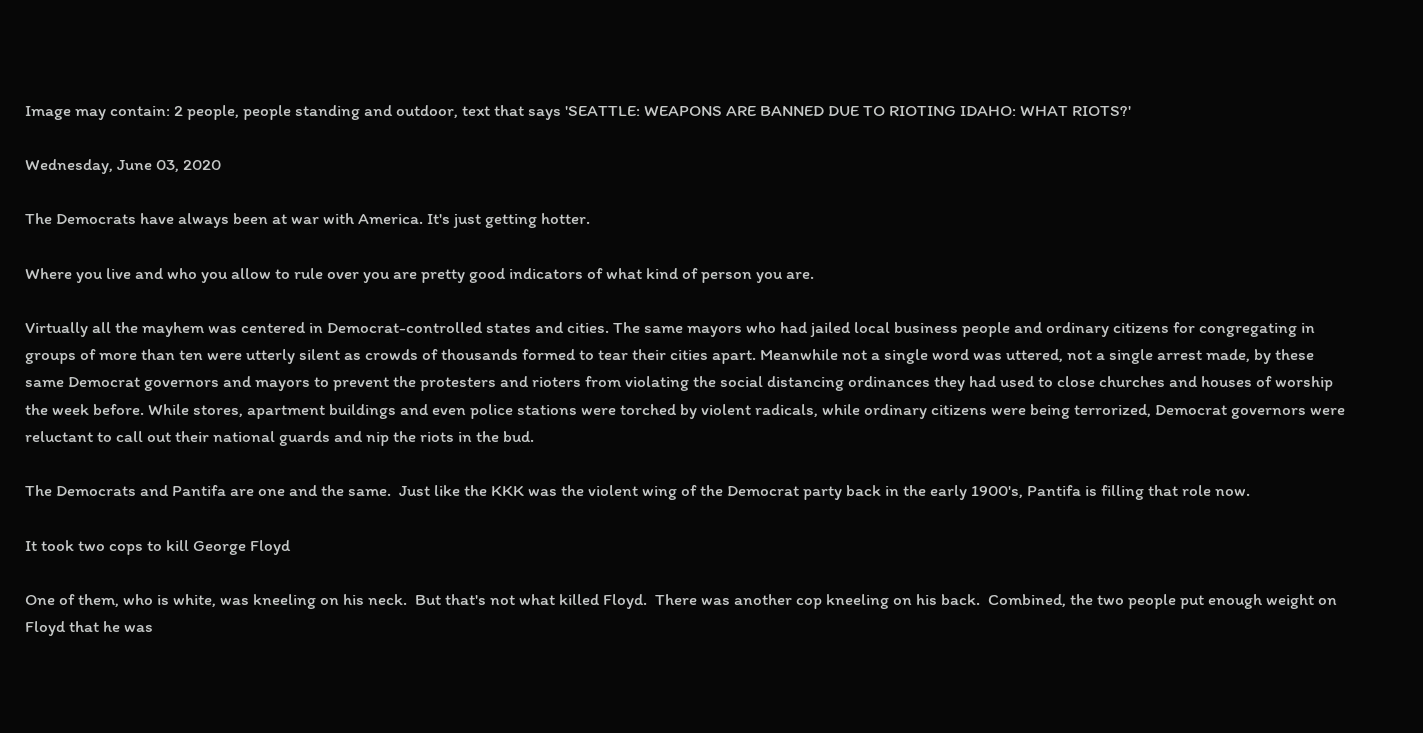Image may contain: 2 people, people standing and outdoor, text that says 'SEATTLE: WEAPONS ARE BANNED DUE TO RIOTING IDAHO: WHAT RIOTS?'

Wednesday, June 03, 2020

The Democrats have always been at war with America. It's just getting hotter.

Where you live and who you allow to rule over you are pretty good indicators of what kind of person you are.

Virtually all the mayhem was centered in Democrat-controlled states and cities. The same mayors who had jailed local business people and ordinary citizens for congregating in groups of more than ten were utterly silent as crowds of thousands formed to tear their cities apart. Meanwhile not a single word was uttered, not a single arrest made, by these same Democrat governors and mayors to prevent the protesters and rioters from violating the social distancing ordinances they had used to close churches and houses of worship the week before. While stores, apartment buildings and even police stations were torched by violent radicals, while ordinary citizens were being terrorized, Democrat governors were reluctant to call out their national guards and nip the riots in the bud.

The Democrats and Pantifa are one and the same.  Just like the KKK was the violent wing of the Democrat party back in the early 1900's, Pantifa is filling that role now.

It took two cops to kill George Floyd

One of them, who is white, was kneeling on his neck.  But that's not what killed Floyd.  There was another cop kneeling on his back.  Combined, the two people put enough weight on Floyd that he was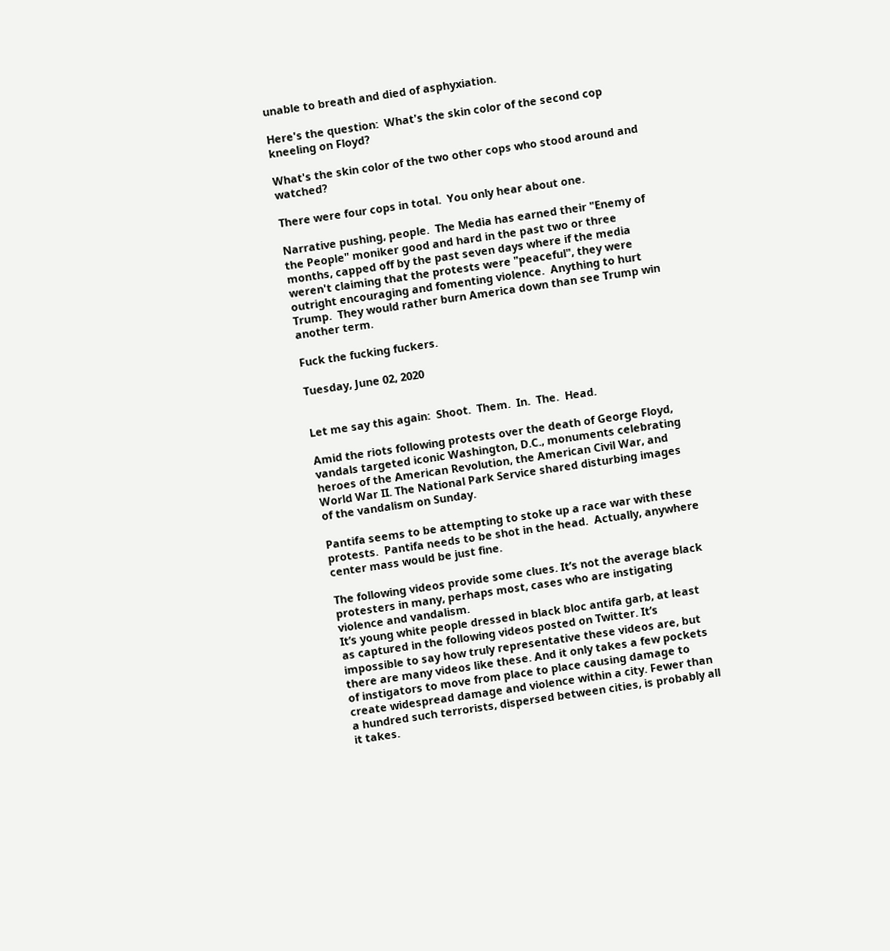unable to breath and died of asphyxiation.

Here's the question:  What's the skin color of the second cop kneeling on Floyd?

What's the skin color of the two other cops who stood around and watched?

There were four cops in total.  You only hear about one.

Narrative pushing, people.  The Media has earned their "Enemy of the People" moniker good and hard in the past two or three months, capped off by the past seven days where if the media weren't claiming that the protests were "peaceful", they were outright encouraging and fomenting violence.  Anything to hurt Trump.  They would rather burn America down than see Trump win another term.

Fuck the fucking fuckers.

Tuesday, June 02, 2020


Let me say this again:  Shoot.  Them.  In.  The.  Head.

Amid the riots following protests over the death of George Floyd, vandals targeted iconic Washington, D.C., monuments celebrating heroes of the American Revolution, the American Civil War, and World War II. The National Park Service shared disturbing images of the vandalism on Sunday.

Pantifa seems to be attempting to stoke up a race war with these protests.  Pantifa needs to be shot in the head.  Actually, anywhere center mass would be just fine.

The following videos provide some clues. It’s not the average black protesters in many, perhaps most, cases who are instigating violence and vandalism.
It’s young white people dressed in black bloc antifa garb, at least as captured in the following videos posted on Twitter. It’s impossible to say how truly representative these videos are, but there are many videos like these. And it only takes a few pockets of instigators to move from place to place causing damage to create widespread damage and violence within a city. Fewer than a hundred such terrorists, dispersed between cities, is probably all it takes.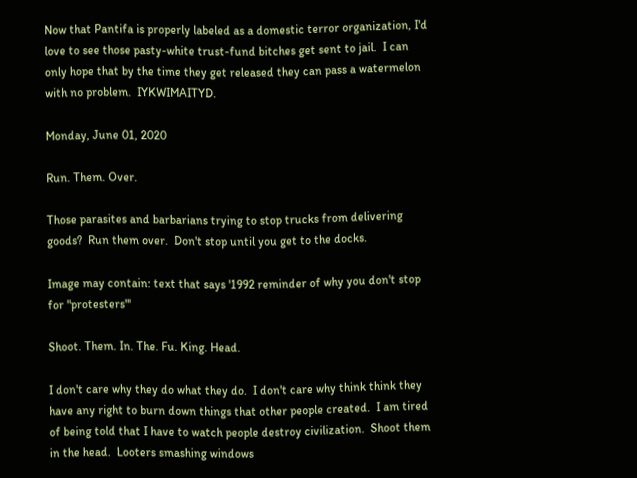Now that Pantifa is properly labeled as a domestic terror organization, I'd love to see those pasty-white trust-fund bitches get sent to jail.  I can only hope that by the time they get released they can pass a watermelon with no problem.  IYKWIMAITYD.

Monday, June 01, 2020

Run. Them. Over.

Those parasites and barbarians trying to stop trucks from delivering goods?  Run them over.  Don't stop until you get to the docks.

Image may contain: text that says '1992 reminder of why you don't stop for "protesters"'

Shoot. Them. In. The. Fu. King. Head.

I don't care why they do what they do.  I don't care why think think they have any right to burn down things that other people created.  I am tired of being told that I have to watch people destroy civilization.  Shoot them in the head.  Looters smashing windows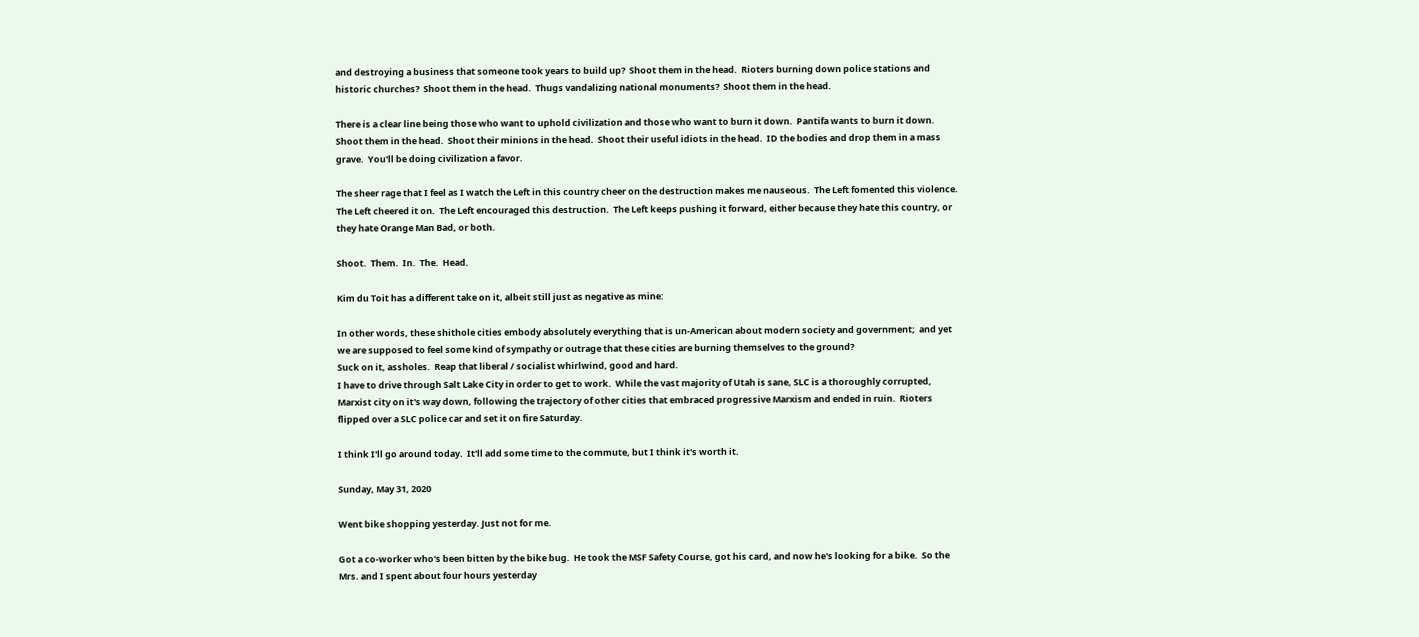and destroying a business that someone took years to build up?  Shoot them in the head.  Rioters burning down police stations and historic churches?  Shoot them in the head.  Thugs vandalizing national monuments?  Shoot them in the head.

There is a clear line being those who want to uphold civilization and those who want to burn it down.  Pantifa wants to burn it down.  Shoot them in the head.  Shoot their minions in the head.  Shoot their useful idiots in the head.  ID the bodies and drop them in a mass grave.  You'll be doing civilization a favor.

The sheer rage that I feel as I watch the Left in this country cheer on the destruction makes me nauseous.  The Left fomented this violence.  The Left cheered it on.  The Left encouraged this destruction.  The Left keeps pushing it forward, either because they hate this country, or they hate Orange Man Bad, or both.

Shoot.  Them.  In.  The.  Head.

Kim du Toit has a different take on it, albeit still just as negative as mine:

In other words, these shithole cities embody absolutely everything that is un-American about modern society and government;  and yet we are supposed to feel some kind of sympathy or outrage that these cities are burning themselves to the ground?
Suck on it, assholes.  Reap that liberal / socialist whirlwind, good and hard.
I have to drive through Salt Lake City in order to get to work.  While the vast majority of Utah is sane, SLC is a thoroughly corrupted, Marxist city on it's way down, following the trajectory of other cities that embraced progressive Marxism and ended in ruin.  Rioters flipped over a SLC police car and set it on fire Saturday.

I think I'll go around today.  It'll add some time to the commute, but I think it's worth it.

Sunday, May 31, 2020

Went bike shopping yesterday. Just not for me.

Got a co-worker who's been bitten by the bike bug.  He took the MSF Safety Course, got his card, and now he's looking for a bike.  So the Mrs. and I spent about four hours yesterday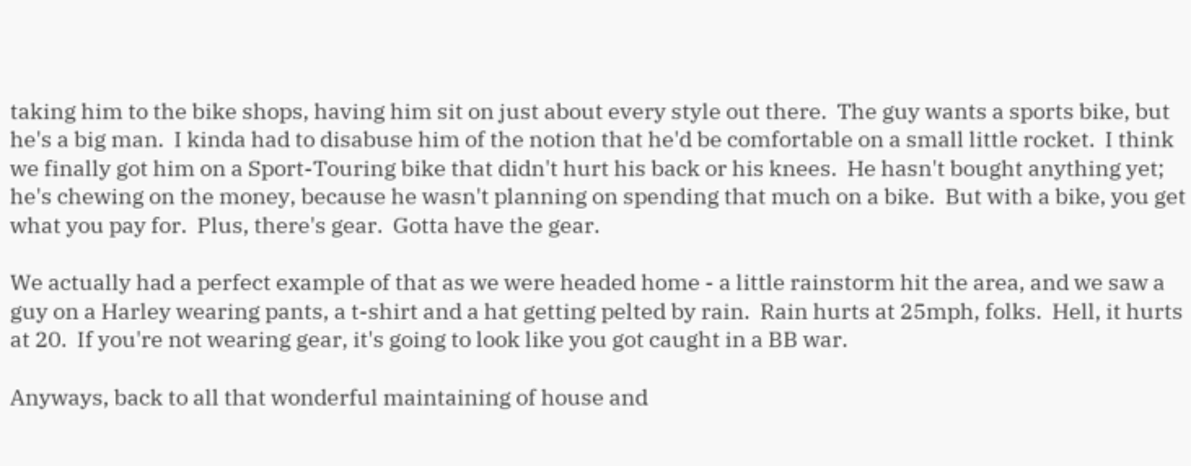taking him to the bike shops, having him sit on just about every style out there.  The guy wants a sports bike, but he's a big man.  I kinda had to disabuse him of the notion that he'd be comfortable on a small little rocket.  I think we finally got him on a Sport-Touring bike that didn't hurt his back or his knees.  He hasn't bought anything yet; he's chewing on the money, because he wasn't planning on spending that much on a bike.  But with a bike, you get what you pay for.  Plus, there's gear.  Gotta have the gear.

We actually had a perfect example of that as we were headed home - a little rainstorm hit the area, and we saw a guy on a Harley wearing pants, a t-shirt and a hat getting pelted by rain.  Rain hurts at 25mph, folks.  Hell, it hurts at 20.  If you're not wearing gear, it's going to look like you got caught in a BB war.

Anyways, back to all that wonderful maintaining of house and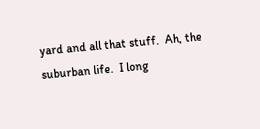yard and all that stuff.  Ah, the suburban life.  I long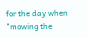for the day when "mowing the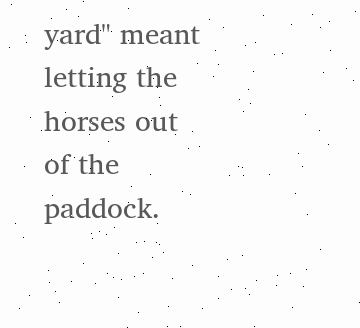yard" meant letting the horses out of the paddock.